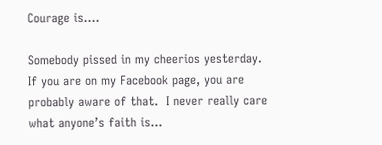Courage is….

Somebody pissed in my cheerios yesterday.  If you are on my Facebook page, you are probably aware of that.  I never really care what anyone’s faith is…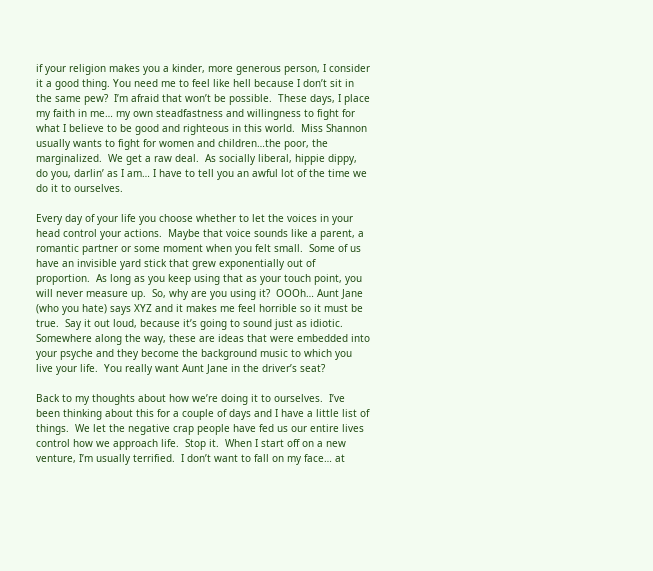if your religion makes you a kinder, more generous person, I consider it a good thing. You need me to feel like hell because I don’t sit in the same pew?  I’m afraid that won’t be possible.  These days, I place my faith in me… my own steadfastness and willingness to fight for what I believe to be good and righteous in this world.  Miss Shannon usually wants to fight for women and children…the poor, the marginalized.  We get a raw deal.  As socially liberal, hippie dippy, do you, darlin’ as I am… I have to tell you an awful lot of the time we do it to ourselves.

Every day of your life you choose whether to let the voices in your head control your actions.  Maybe that voice sounds like a parent, a romantic partner or some moment when you felt small.  Some of us have an invisible yard stick that grew exponentially out of proportion.  As long as you keep using that as your touch point, you will never measure up.  So, why are you using it?  OOOh… Aunt Jane (who you hate) says XYZ and it makes me feel horrible so it must be true.  Say it out loud, because it’s going to sound just as idiotic.  Somewhere along the way, these are ideas that were embedded into your psyche and they become the background music to which you live your life.  You really want Aunt Jane in the driver’s seat?

Back to my thoughts about how we’re doing it to ourselves.  I’ve been thinking about this for a couple of days and I have a little list of things.  We let the negative crap people have fed us our entire lives control how we approach life.  Stop it.  When I start off on a new venture, I’m usually terrified.  I don’t want to fall on my face… at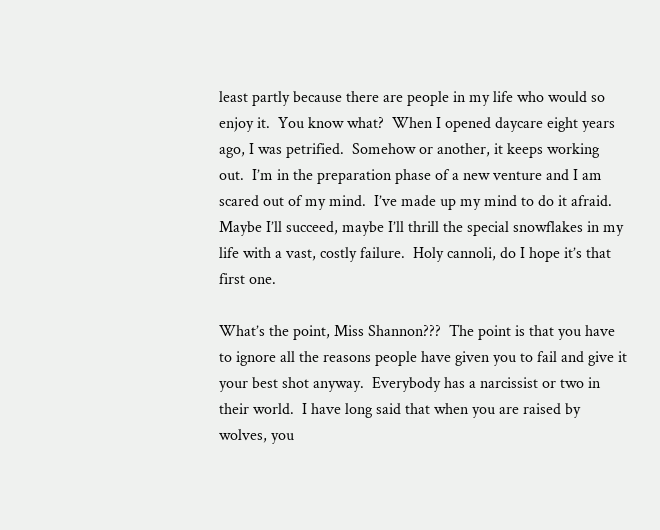least partly because there are people in my life who would so enjoy it.  You know what?  When I opened daycare eight years ago, I was petrified.  Somehow or another, it keeps working out.  I’m in the preparation phase of a new venture and I am scared out of my mind.  I’ve made up my mind to do it afraid.  Maybe I’ll succeed, maybe I’ll thrill the special snowflakes in my life with a vast, costly failure.  Holy cannoli, do I hope it’s that first one.

What’s the point, Miss Shannon???  The point is that you have to ignore all the reasons people have given you to fail and give it your best shot anyway.  Everybody has a narcissist or two in their world.  I have long said that when you are raised by wolves, you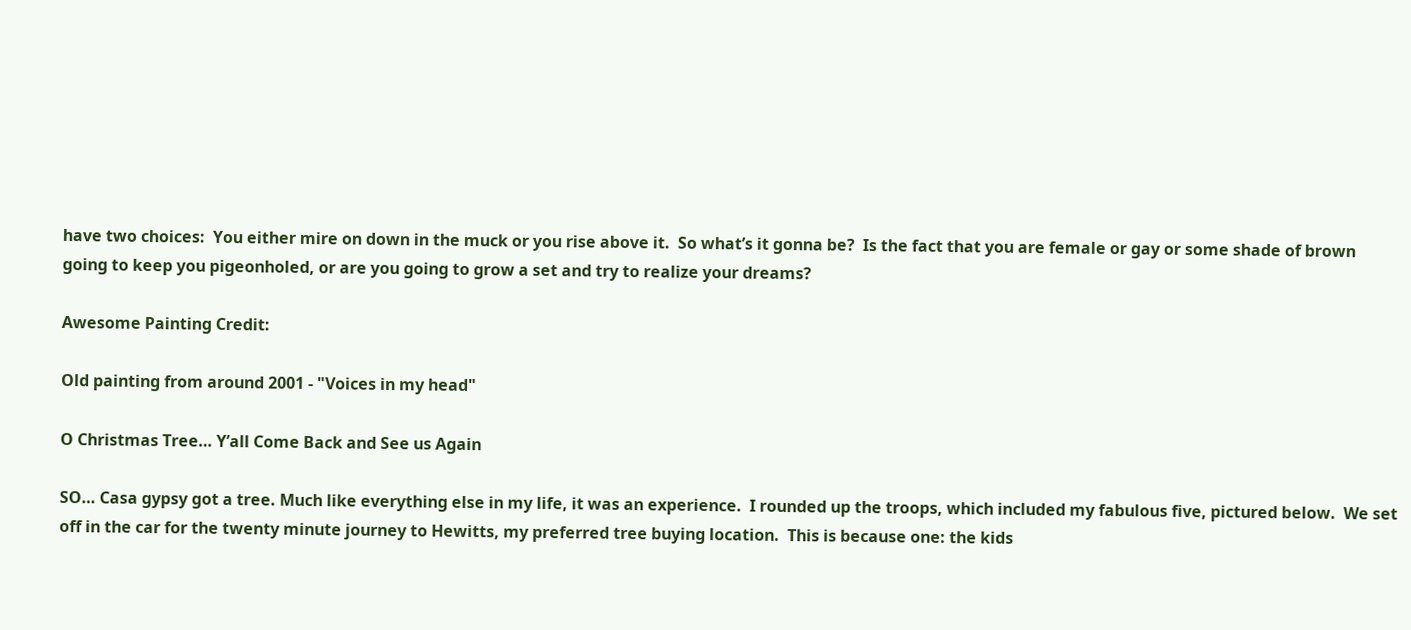have two choices:  You either mire on down in the muck or you rise above it.  So what’s it gonna be?  Is the fact that you are female or gay or some shade of brown going to keep you pigeonholed, or are you going to grow a set and try to realize your dreams?

Awesome Painting Credit:

Old painting from around 2001 - "Voices in my head"

O Christmas Tree… Y’all Come Back and See us Again

SO… Casa gypsy got a tree. Much like everything else in my life, it was an experience.  I rounded up the troops, which included my fabulous five, pictured below.  We set off in the car for the twenty minute journey to Hewitts, my preferred tree buying location.  This is because one: the kids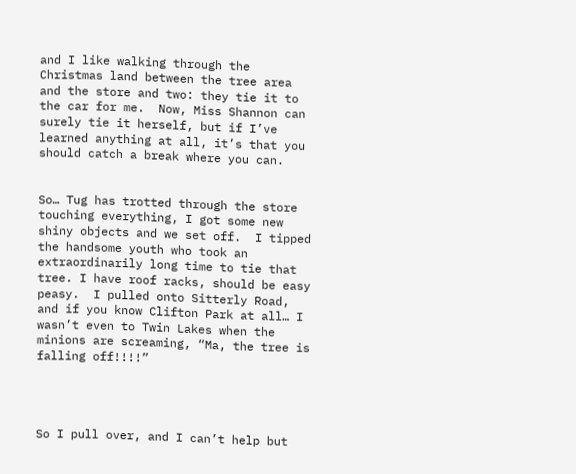and I like walking through the Christmas land between the tree area and the store and two: they tie it to the car for me.  Now, Miss Shannon can surely tie it herself, but if I’ve learned anything at all, it’s that you should catch a break where you can.


So… Tug has trotted through the store touching everything, I got some new shiny objects and we set off.  I tipped the handsome youth who took an extraordinarily long time to tie that tree. I have roof racks, should be easy peasy.  I pulled onto Sitterly Road, and if you know Clifton Park at all… I wasn’t even to Twin Lakes when the minions are screaming, “Ma, the tree is falling off!!!!”




So I pull over, and I can’t help but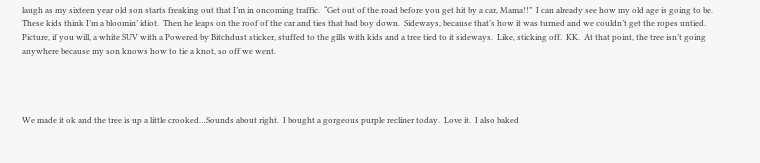laugh as my sixteen year old son starts freaking out that I’m in oncoming traffic.  “Get out of the road before you get hit by a car, Mama!!”  I can already see how my old age is going to be.  These kids think I’m a bloomin’ idiot.  Then he leaps on the roof of the car and ties that bad boy down.  Sideways, because that’s how it was turned and we couldn’t get the ropes untied.  Picture, if you will, a white SUV with a Powered by Bitchdust sticker, stuffed to the gills with kids and a tree tied to it sideways.  Like, sticking off.  KK.  At that point, the tree isn’t going anywhere because my son knows how to tie a knot, so off we went.




We made it ok and the tree is up a little crooked…Sounds about right.  I bought a gorgeous purple recliner today.  Love it.  I also baked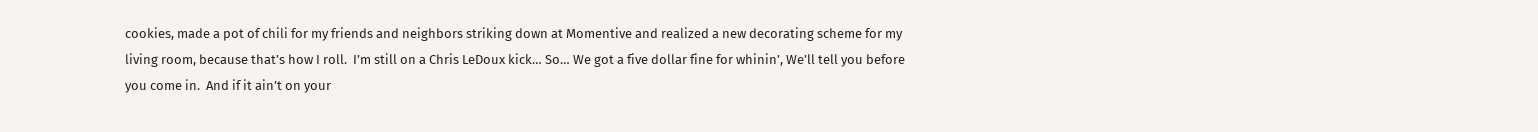cookies, made a pot of chili for my friends and neighbors striking down at Momentive and realized a new decorating scheme for my living room, because that’s how I roll.  I’m still on a Chris LeDoux kick… So… We got a five dollar fine for whinin’, We’ll tell you before you come in.  And if it ain’t on your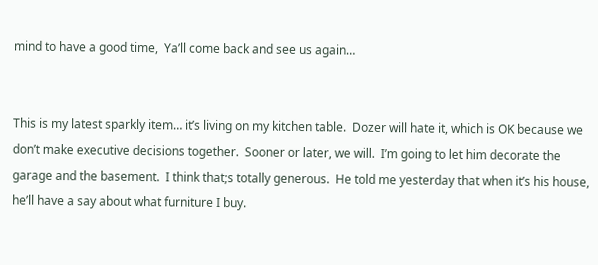mind to have a good time,  Ya’ll come back and see us again…


This is my latest sparkly item… it’s living on my kitchen table.  Dozer will hate it, which is OK because we don’t make executive decisions together.  Sooner or later, we will.  I’m going to let him decorate the garage and the basement.  I think that;s totally generous.  He told me yesterday that when it’s his house, he’ll have a say about what furniture I buy.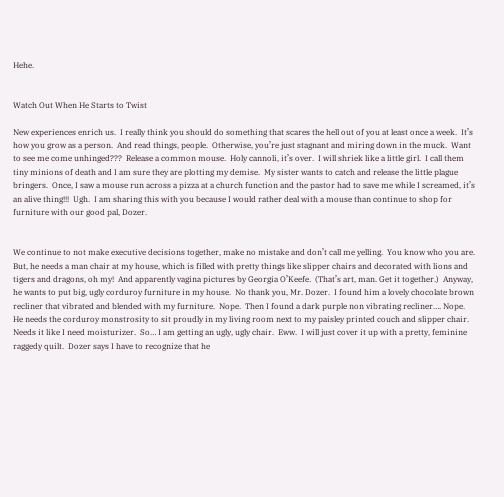Hehe.


Watch Out When He Starts to Twist

New experiences enrich us.  I really think you should do something that scares the hell out of you at least once a week.  It’s how you grow as a person.  And read things, people.  Otherwise, you’re just stagnant and miring down in the muck.  Want to see me come unhinged???  Release a common mouse.  Holy cannoli, it’s over.  I will shriek like a little girl.  I call them tiny minions of death and I am sure they are plotting my demise.  My sister wants to catch and release the little plague bringers.  Once, I saw a mouse run across a pizza at a church function and the pastor had to save me while I screamed, it’s an alive thing!!!  Ugh.  I am sharing this with you because I would rather deal with a mouse than continue to shop for furniture with our good pal, Dozer.


We continue to not make executive decisions together, make no mistake and don’t call me yelling.  You know who you are.  But, he needs a man chair at my house, which is filled with pretty things like slipper chairs and decorated with lions and tigers and dragons, oh my!  And apparently vagina pictures by Georgia O’Keefe.  (That’s art, man. Get it together.)  Anyway, he wants to put big, ugly corduroy furniture in my house.  No thank you, Mr. Dozer.  I found him a lovely chocolate brown recliner that vibrated and blended with my furniture.  Nope.  Then I found a dark purple non vibrating recliner…. Nope.  He needs the corduroy monstrosity to sit proudly in my living room next to my paisley printed couch and slipper chair.  Needs it like I need moisturizer.  So… I am getting an ugly, ugly chair.  Eww.  I will just cover it up with a pretty, feminine raggedy quilt.  Dozer says I have to recognize that he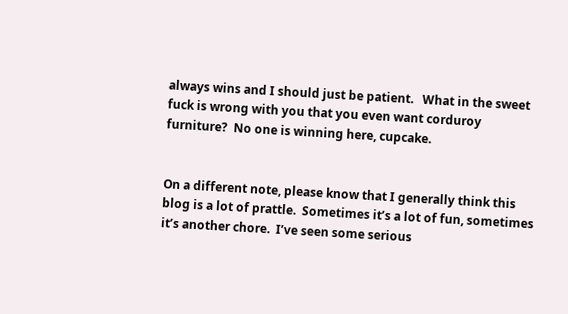always wins and I should just be patient.   What in the sweet fuck is wrong with you that you even want corduroy furniture?  No one is winning here, cupcake.


On a different note, please know that I generally think this blog is a lot of prattle.  Sometimes it’s a lot of fun, sometimes it’s another chore.  I’ve seen some serious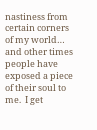nastiness from certain corners of my world… and other times people have exposed a piece of their soul to me.  I get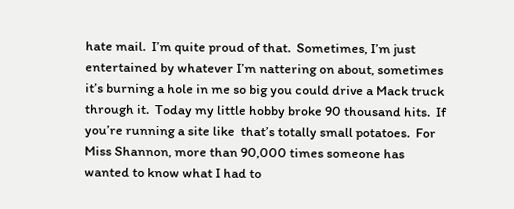hate mail.  I’m quite proud of that.  Sometimes, I’m just entertained by whatever I’m nattering on about, sometimes it’s burning a hole in me so big you could drive a Mack truck through it.  Today my little hobby broke 90 thousand hits.  If you’re running a site like  that’s totally small potatoes.  For Miss Shannon, more than 90,000 times someone has wanted to know what I had to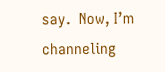say.  Now, I’m channeling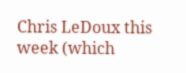Chris LeDoux this week (which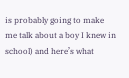is probably going to make me talk about a boy I knew in school) and here’s what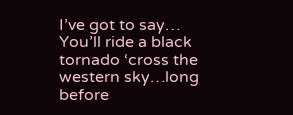I’ve got to say…  You’ll ride a black tornado ‘cross the western sky…long before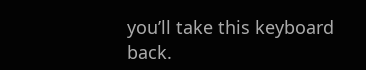you’ll take this keyboard back.